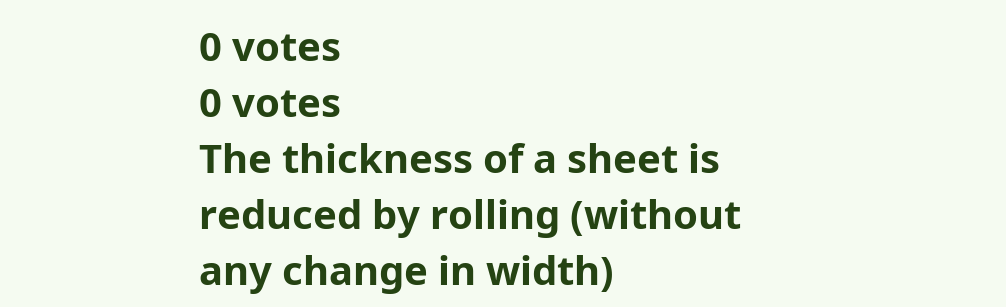0 votes
0 votes
The thickness of a sheet is reduced by rolling (without any change in width)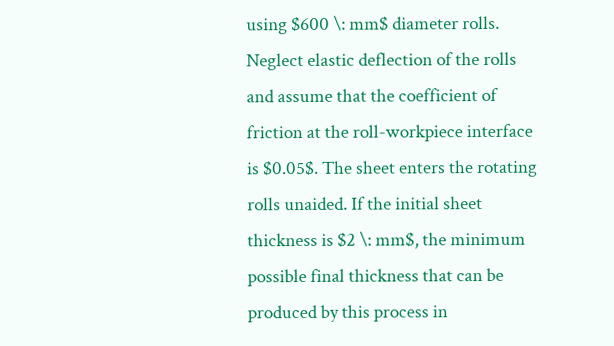using $600 \: mm$ diameter rolls. Neglect elastic deflection of the rolls and assume that the coefficient of friction at the roll-workpiece interface is $0.05$. The sheet enters the rotating rolls unaided. If the initial sheet thickness is $2 \: mm$, the minimum possible final thickness that can be produced by this process in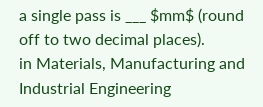a single pass is ___ $mm$ (round off to two decimal places).
in Materials, Manufacturing and Industrial Engineering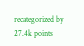recategorized by
27.4k points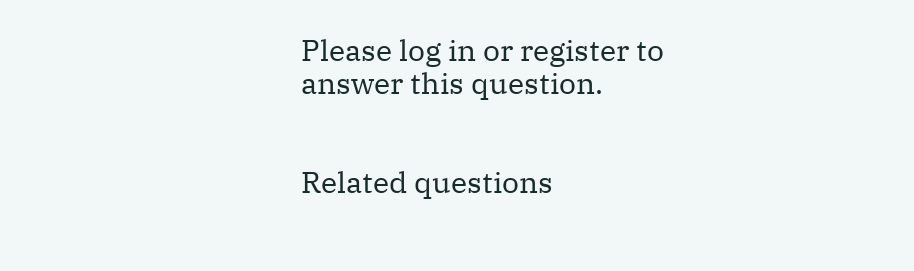Please log in or register to answer this question.


Related questions